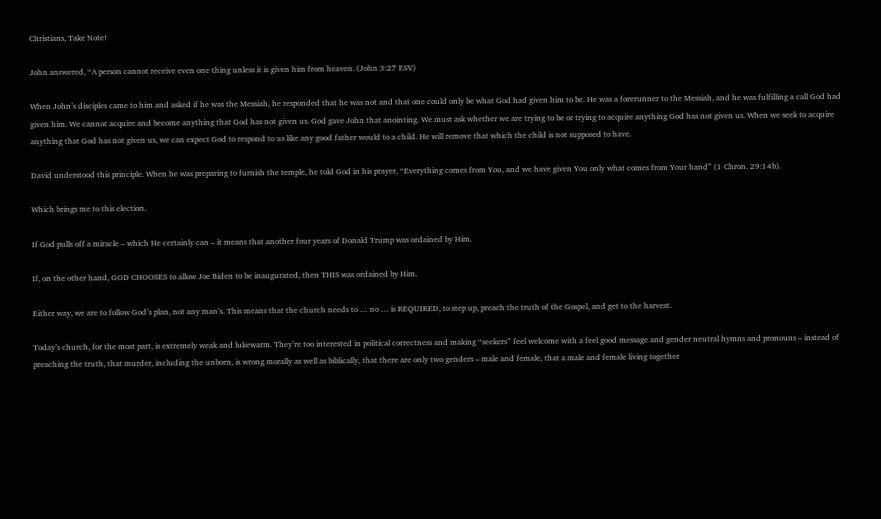Christians, Take Note!

John answered, “A person cannot receive even one thing unless it is given him from heaven. (John 3:27 ESV)

When John’s disciples came to him and asked if he was the Messiah, he responded that he was not and that one could only be what God had given him to be. He was a forerunner to the Messiah, and he was fulfilling a call God had given him. We cannot acquire and become anything that God has not given us. God gave John that anointing. We must ask whether we are trying to be or trying to acquire anything God has not given us. When we seek to acquire anything that God has not given us, we can expect God to respond to us like any good father would to a child. He will remove that which the child is not supposed to have.

David understood this principle. When he was preparing to furnish the temple, he told God in his prayer, “Everything comes from You, and we have given You only what comes from Your hand” (1 Chron. 29:14b).

Which brings me to this election.

If God pulls off a miracle – which He certainly can – it means that another four years of Donald Trump was ordained by Him.

If, on the other hand, GOD CHOOSES to allow Joe Biden to be inaugurated, then THIS was ordained by Him.

Either way, we are to follow God’s plan, not any man’s. This means that the church needs to … no … is REQUIRED, to step up, preach the truth of the Gospel, and get to the harvest.

Today’s church, for the most part, is extremely weak and lukewarm. They’re too interested in political correctness and making “seekers” feel welcome with a feel good message and gender neutral hymns and pronouns – instead of preaching the truth, that murder, including the unborn, is wrong morally as well as biblically, that there are only two genders – male and female, that a male and female living together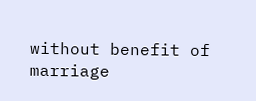without benefit of marriage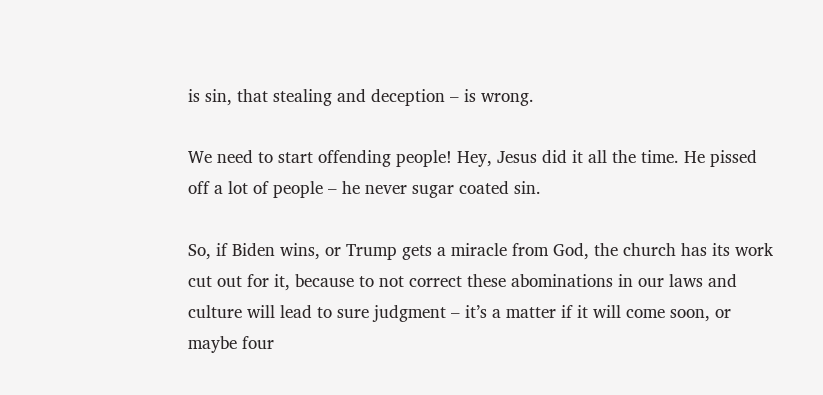is sin, that stealing and deception – is wrong.

We need to start offending people! Hey, Jesus did it all the time. He pissed off a lot of people – he never sugar coated sin.

So, if Biden wins, or Trump gets a miracle from God, the church has its work cut out for it, because to not correct these abominations in our laws and culture will lead to sure judgment – it’s a matter if it will come soon, or maybe four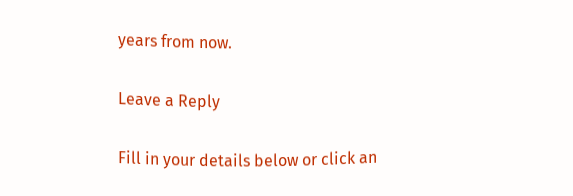years from now.

Leave a Reply

Fill in your details below or click an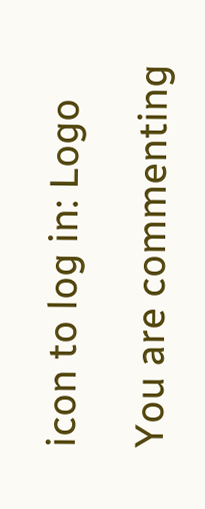icon to log in: Logo

You are commenting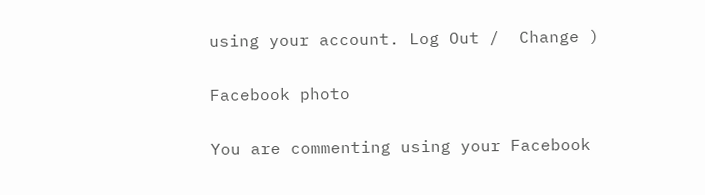using your account. Log Out /  Change )

Facebook photo

You are commenting using your Facebook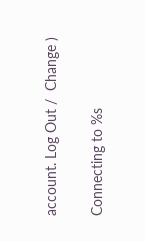account. Log Out /  Change )

Connecting to %s